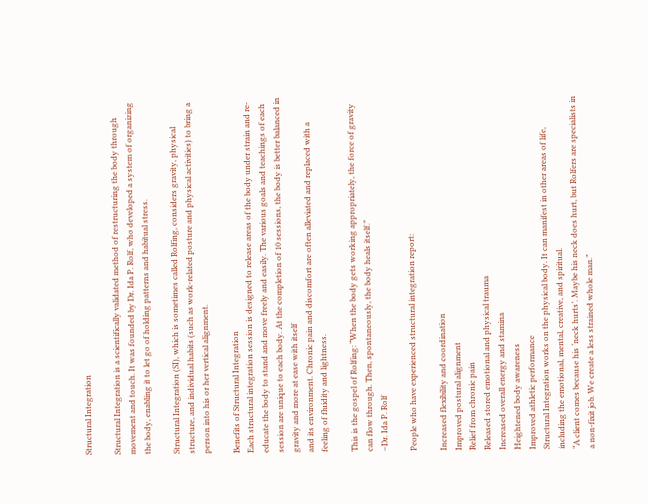Structural Integration

Structural Integration is a scientifically validated method of restructuring the body through movement and touch. It was founded by Dr. Ida P. Rolf, who developed a system of organizing the body, enabling it to let go of holding patterns and habitual stress.

Structural Integration (SI), which is sometimes called Rolfing, considers gravity, physical structure, and individual habits (such as work-related posture and physical activities) to bring a person into his or her vertical alignment.

Benefits of Structural Integration
Each structural integration session is designed to release areas of the body under strain and re-educate the body to stand and move freely and easily. The various goals and teachings of each session are unique to each body. At the completion of 10 sessions, the body is better balanced in gravity and more at ease with itself
and its environment. Chronic pain and discomfort are often alleviated and replaced with a feeling of fluidity and lightness.

This is the gospel of Rolfing: “When the body gets working appropriately, the force of gravity can flow through. Then, spontaneously, the body heals itself.”
–Dr. Ida P. Rolf

People who have experienced structural integration report:

Increased flexibility and coordination
Improved postural alignment
Relief from chronic pain
Released stored emotional and physical trauma
Increased overall energy and stamina
Heightened body awareness
Improved athletic performance
Structural Integration works on the physical body. It can manifest in other areas of life, including the emotional, mental, creative, and spiritual.
“A client comes because his ‘neck hurts’. Maybe his neck does hurt, but Rolfers are specialists in a non-fixit job. We create a less strained whole man.”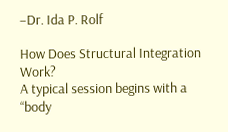–Dr. Ida P. Rolf

How Does Structural Integration Work?
A typical session begins with a “body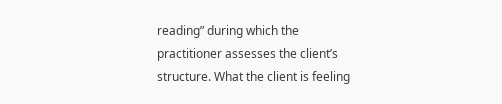reading” during which the practitioner assesses the client’s structure. What the client is feeling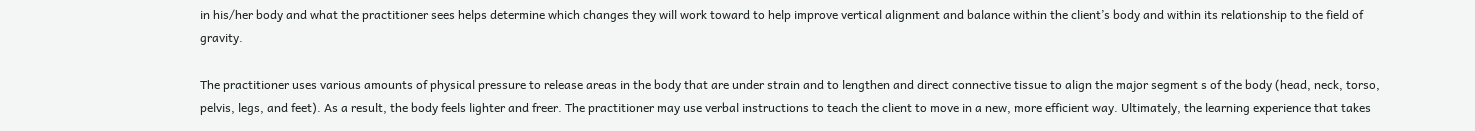in his/her body and what the practitioner sees helps determine which changes they will work toward to help improve vertical alignment and balance within the client’s body and within its relationship to the field of gravity.

The practitioner uses various amounts of physical pressure to release areas in the body that are under strain and to lengthen and direct connective tissue to align the major segment s of the body (head, neck, torso, pelvis, legs, and feet). As a result, the body feels lighter and freer. The practitioner may use verbal instructions to teach the client to move in a new, more efficient way. Ultimately, the learning experience that takes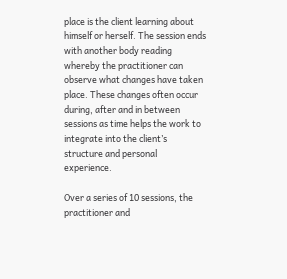place is the client learning about himself or herself. The session ends with another body reading whereby the practitioner can observe what changes have taken place. These changes often occur during, after and in between sessions as time helps the work to integrate into the client’s structure and personal experience.

Over a series of 10 sessions, the practitioner and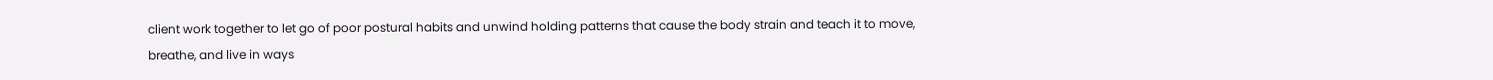client work together to let go of poor postural habits and unwind holding patterns that cause the body strain and teach it to move, breathe, and live in ways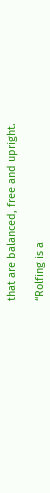that are balanced, free and upright.

“Rolfing is a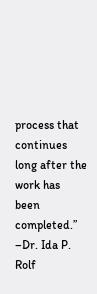process that continues long after the work has been completed.” –Dr. Ida P. Rolf